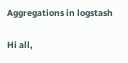Aggregations in logstash

Hi all,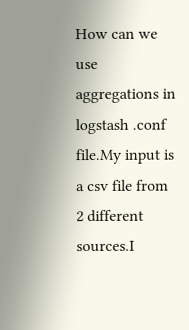How can we use aggregations in logstash .conf file.My input is a csv file from 2 different sources.I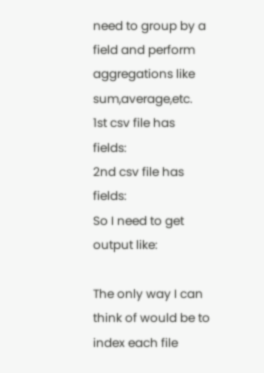need to group by a field and perform aggregations like sum,average,etc.
1st csv file has fields:
2nd csv file has fields:
So I need to get output like:

The only way I can think of would be to index each file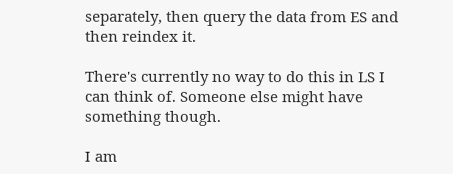separately, then query the data from ES and then reindex it.

There's currently no way to do this in LS I can think of. Someone else might have something though.

I am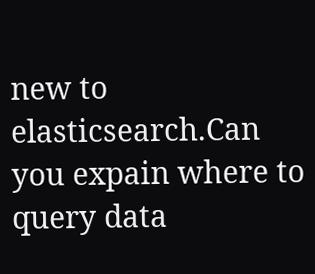new to elasticsearch.Can you expain where to query data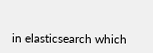in elasticsearch which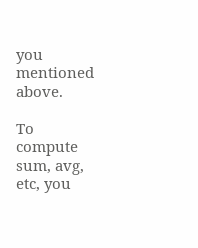you mentioned above.

To compute sum, avg, etc, you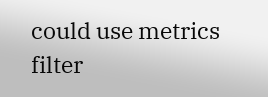could use metrics filter